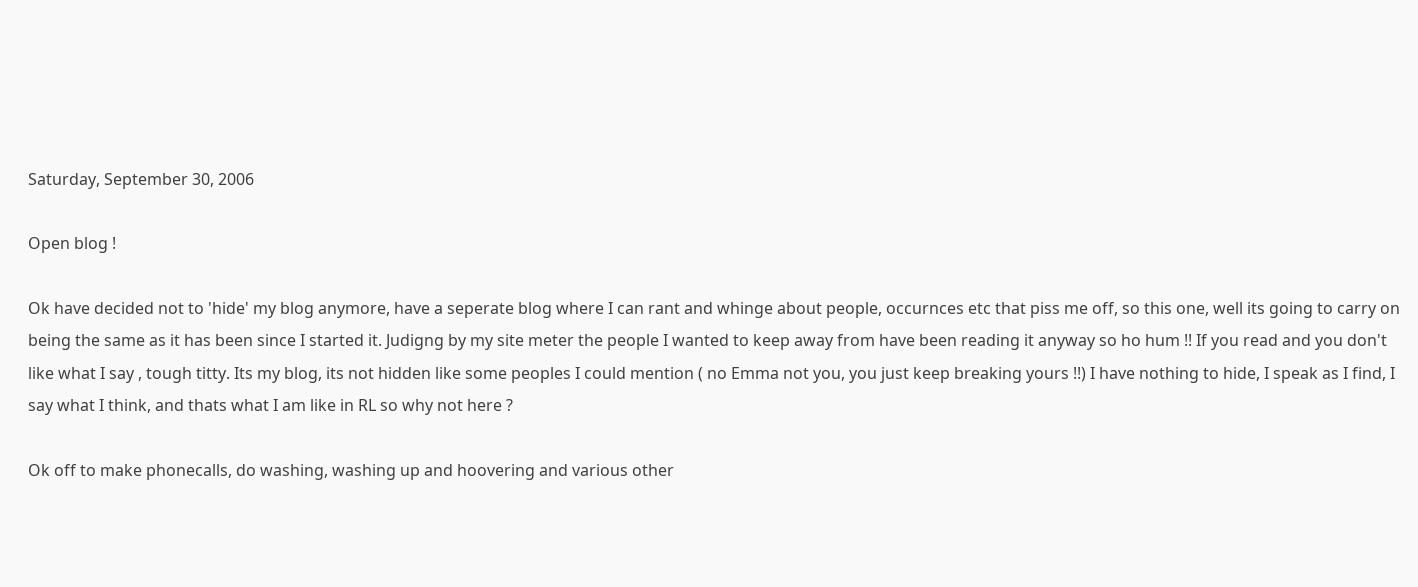Saturday, September 30, 2006

Open blog !

Ok have decided not to 'hide' my blog anymore, have a seperate blog where I can rant and whinge about people, occurnces etc that piss me off, so this one, well its going to carry on being the same as it has been since I started it. Judigng by my site meter the people I wanted to keep away from have been reading it anyway so ho hum !! If you read and you don't like what I say , tough titty. Its my blog, its not hidden like some peoples I could mention ( no Emma not you, you just keep breaking yours !!) I have nothing to hide, I speak as I find, I say what I think, and thats what I am like in RL so why not here ?

Ok off to make phonecalls, do washing, washing up and hoovering and various other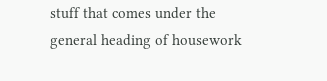stuff that comes under the general heading of housework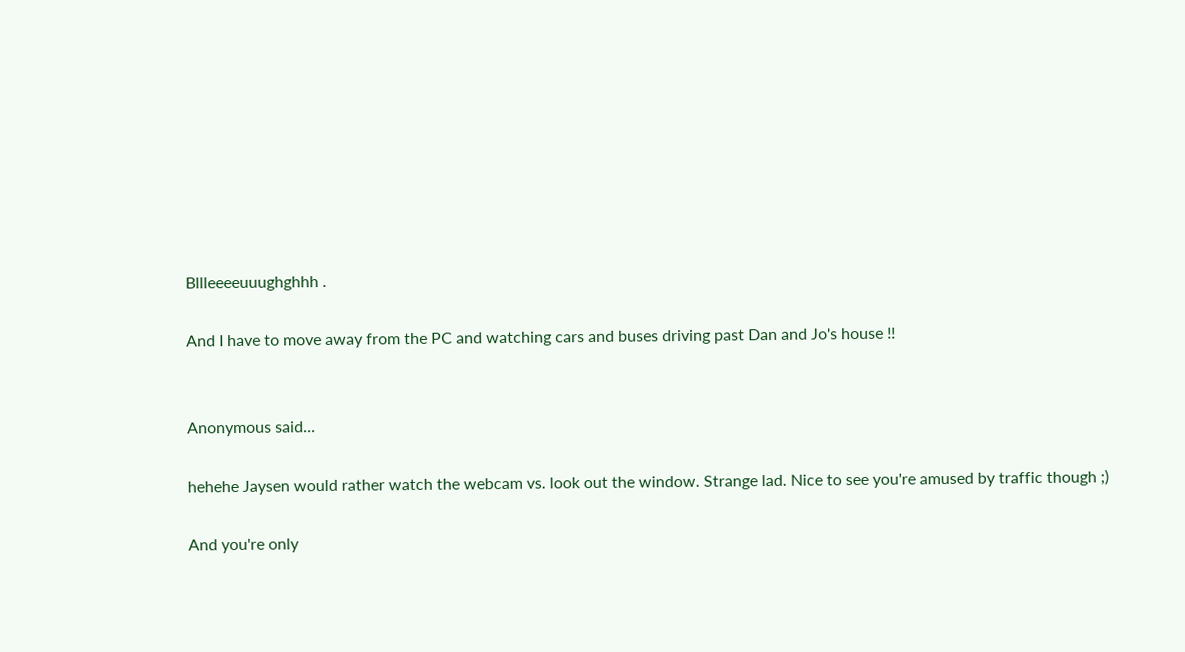Bllleeeeuuughghhh .

And I have to move away from the PC and watching cars and buses driving past Dan and Jo's house !!


Anonymous said...

hehehe Jaysen would rather watch the webcam vs. look out the window. Strange lad. Nice to see you're amused by traffic though ;)

And you're only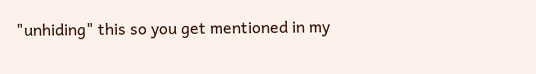"unhiding" this so you get mentioned in my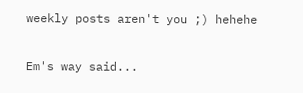weekly posts aren't you ;) hehehe

Em's way said...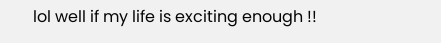lol well if my life is exciting enough !!